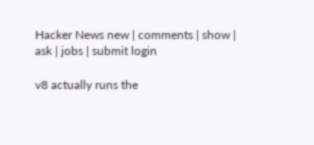Hacker News new | comments | show | ask | jobs | submit login

v8 actually runs the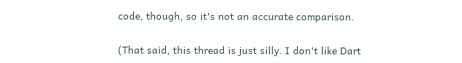code, though, so it's not an accurate comparison.

(That said, this thread is just silly. I don't like Dart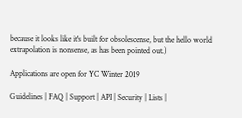because it looks like it's built for obsolescense, but the hello world extrapolation is nonsense, as has been pointed out.)

Applications are open for YC Winter 2019

Guidelines | FAQ | Support | API | Security | Lists |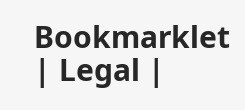Bookmarklet | Legal |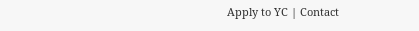Apply to YC | Contact